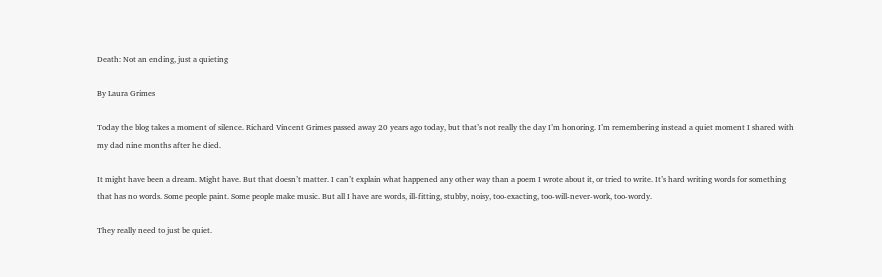Death: Not an ending, just a quieting

By Laura Grimes

Today the blog takes a moment of silence. Richard Vincent Grimes passed away 20 years ago today, but that’s not really the day I’m honoring. I’m remembering instead a quiet moment I shared with my dad nine months after he died.

It might have been a dream. Might have. But that doesn’t matter. I can’t explain what happened any other way than a poem I wrote about it, or tried to write. It’s hard writing words for something that has no words. Some people paint. Some people make music. But all I have are words, ill-fitting, stubby, noisy, too-exacting, too-will-never-work, too-wordy.

They really need to just be quiet.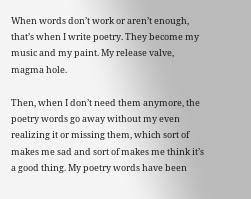When words don’t work or aren’t enough, that’s when I write poetry. They become my music and my paint. My release valve, magma hole.

Then, when I don’t need them anymore, the poetry words go away without my even realizing it or missing them, which sort of makes me sad and sort of makes me think it’s a good thing. My poetry words have been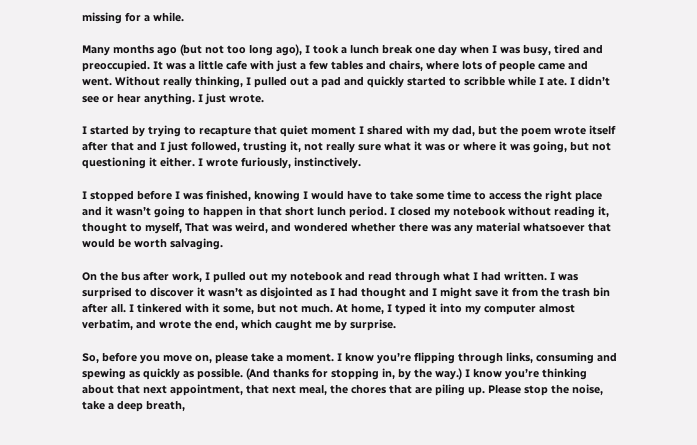missing for a while.

Many months ago (but not too long ago), I took a lunch break one day when I was busy, tired and preoccupied. It was a little cafe with just a few tables and chairs, where lots of people came and went. Without really thinking, I pulled out a pad and quickly started to scribble while I ate. I didn’t see or hear anything. I just wrote.

I started by trying to recapture that quiet moment I shared with my dad, but the poem wrote itself after that and I just followed, trusting it, not really sure what it was or where it was going, but not questioning it either. I wrote furiously, instinctively.

I stopped before I was finished, knowing I would have to take some time to access the right place and it wasn’t going to happen in that short lunch period. I closed my notebook without reading it, thought to myself, That was weird, and wondered whether there was any material whatsoever that would be worth salvaging.

On the bus after work, I pulled out my notebook and read through what I had written. I was surprised to discover it wasn’t as disjointed as I had thought and I might save it from the trash bin after all. I tinkered with it some, but not much. At home, I typed it into my computer almost verbatim, and wrote the end, which caught me by surprise.

So, before you move on, please take a moment. I know you’re flipping through links, consuming and spewing as quickly as possible. (And thanks for stopping in, by the way.) I know you’re thinking about that next appointment, that next meal, the chores that are piling up. Please stop the noise, take a deep breath,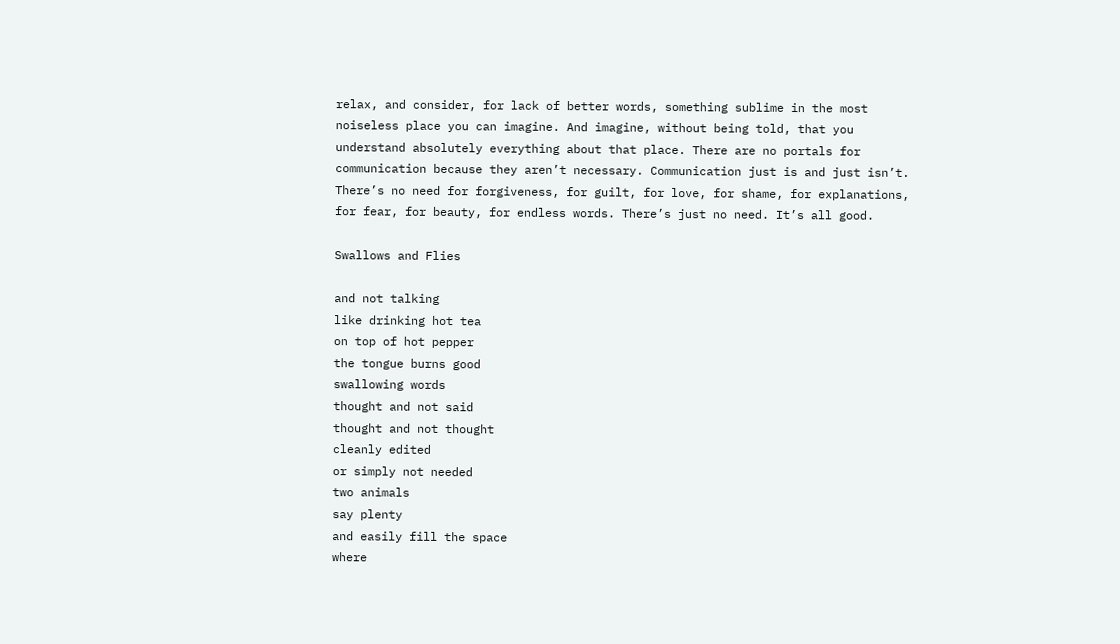relax, and consider, for lack of better words, something sublime in the most noiseless place you can imagine. And imagine, without being told, that you understand absolutely everything about that place. There are no portals for communication because they aren’t necessary. Communication just is and just isn’t. There’s no need for forgiveness, for guilt, for love, for shame, for explanations, for fear, for beauty, for endless words. There’s just no need. It’s all good.

Swallows and Flies

and not talking
like drinking hot tea
on top of hot pepper
the tongue burns good
swallowing words
thought and not said
thought and not thought
cleanly edited
or simply not needed
two animals
say plenty
and easily fill the space
where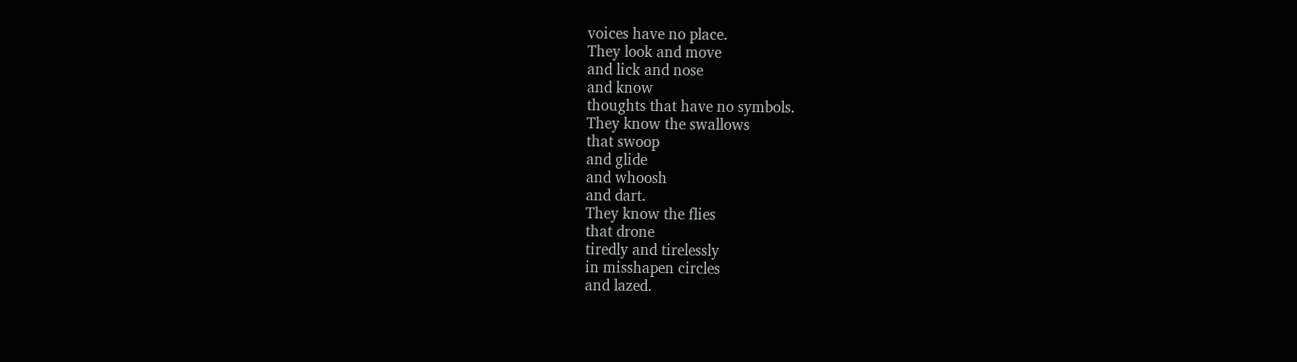voices have no place.
They look and move
and lick and nose
and know
thoughts that have no symbols.
They know the swallows
that swoop
and glide
and whoosh
and dart.
They know the flies
that drone
tiredly and tirelessly
in misshapen circles
and lazed.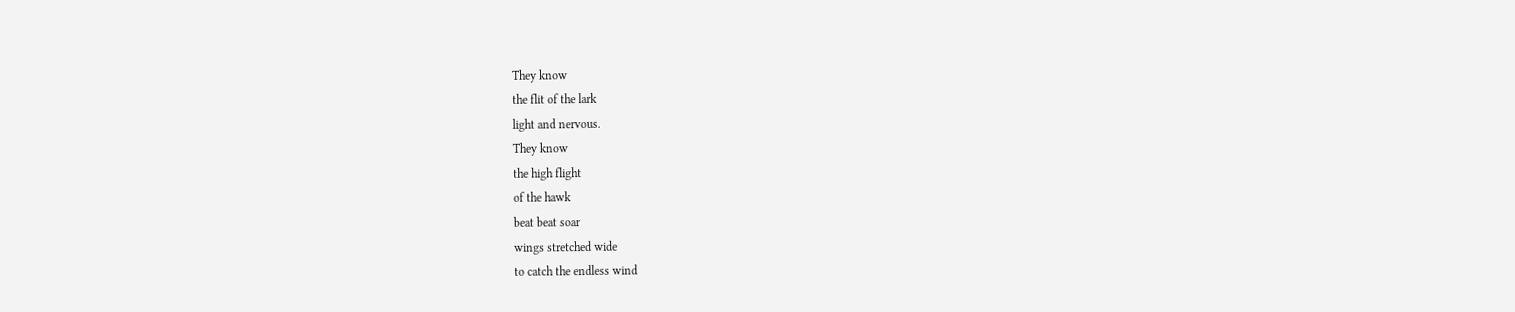They know
the flit of the lark
light and nervous.
They know
the high flight
of the hawk
beat beat soar
wings stretched wide
to catch the endless wind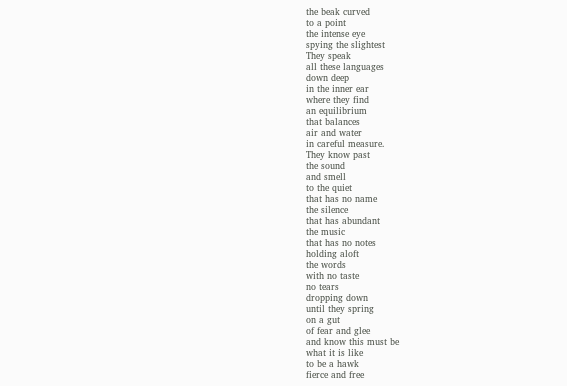the beak curved
to a point
the intense eye
spying the slightest
They speak
all these languages
down deep
in the inner ear
where they find
an equilibrium
that balances
air and water
in careful measure.
They know past
the sound
and smell
to the quiet
that has no name
the silence
that has abundant
the music
that has no notes
holding aloft
the words
with no taste
no tears
dropping down
until they spring
on a gut
of fear and glee
and know this must be
what it is like
to be a hawk
fierce and free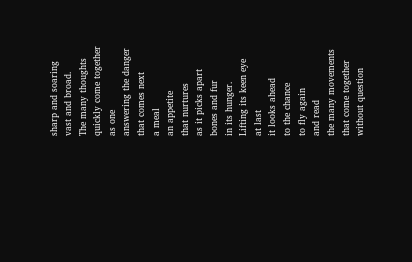sharp and soaring
vast and broad.
The many thoughts
quickly come together
as one
answering the danger
that comes next
a meal
an appetite
that nurtures
as it picks apart
bones and fur
in its hunger.
Lifting its keen eye
at last
it looks ahead
to the chance
to fly again
and read
the many movements
that come together
without question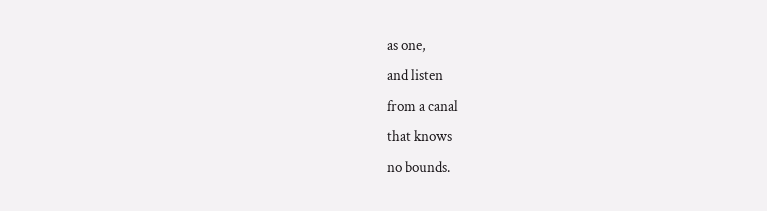as one,
and listen
from a canal
that knows
no bounds.